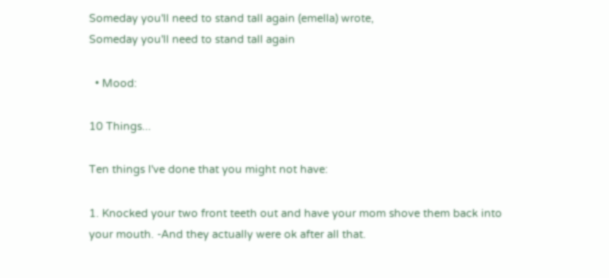Someday you'll need to stand tall again (emella) wrote,
Someday you'll need to stand tall again

  • Mood:

10 Things...

Ten things I've done that you might not have:

1. Knocked your two front teeth out and have your mom shove them back into your mouth. -And they actually were ok after all that.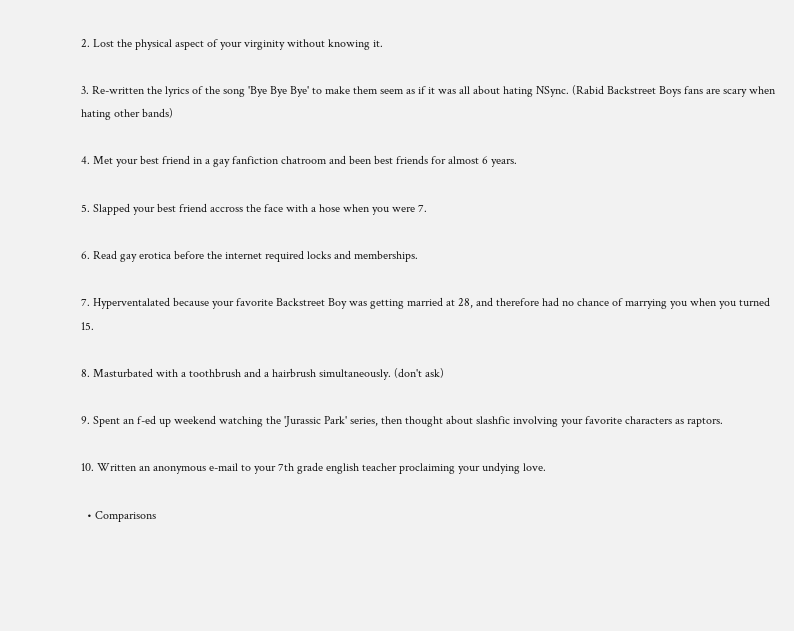2. Lost the physical aspect of your virginity without knowing it.

3. Re-written the lyrics of the song 'Bye Bye Bye' to make them seem as if it was all about hating NSync. (Rabid Backstreet Boys fans are scary when hating other bands)

4. Met your best friend in a gay fanfiction chatroom and been best friends for almost 6 years.

5. Slapped your best friend accross the face with a hose when you were 7.

6. Read gay erotica before the internet required locks and memberships.

7. Hyperventalated because your favorite Backstreet Boy was getting married at 28, and therefore had no chance of marrying you when you turned 15.

8. Masturbated with a toothbrush and a hairbrush simultaneously. (don't ask)

9. Spent an f-ed up weekend watching the 'Jurassic Park' series, then thought about slashfic involving your favorite characters as raptors.

10. Written an anonymous e-mail to your 7th grade english teacher proclaiming your undying love.

  • Comparisons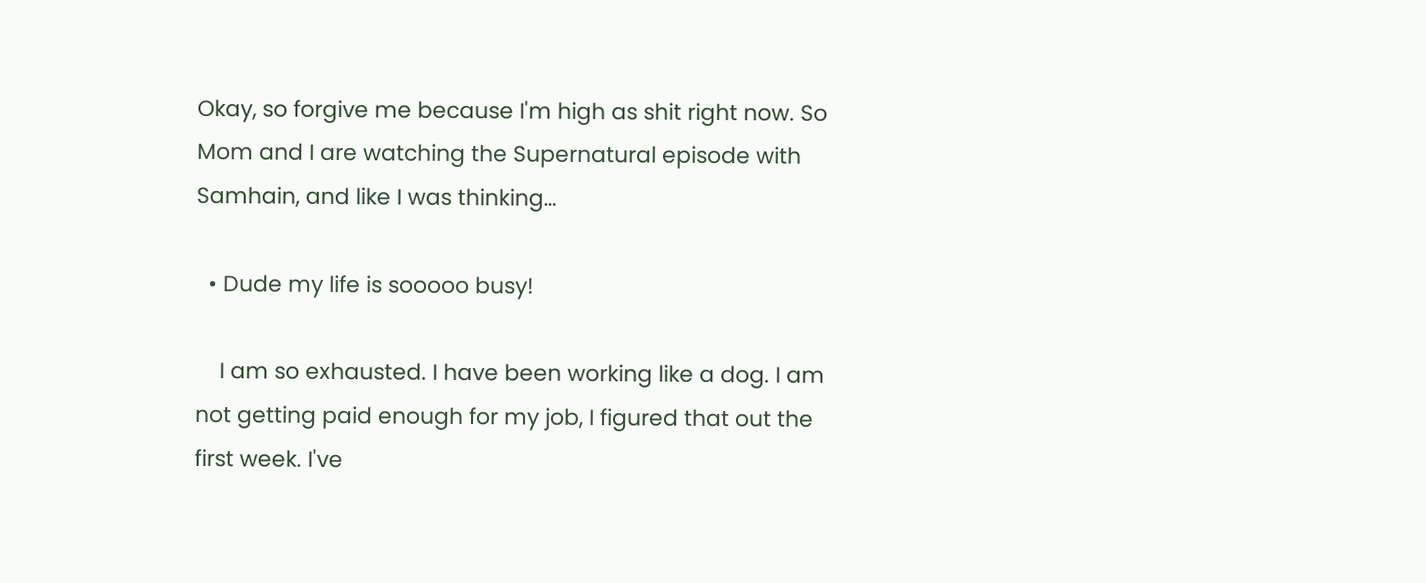Okay, so forgive me because I'm high as shit right now. So Mom and I are watching the Supernatural episode with Samhain, and like I was thinking…

  • Dude my life is sooooo busy!

    I am so exhausted. I have been working like a dog. I am not getting paid enough for my job, I figured that out the first week. I've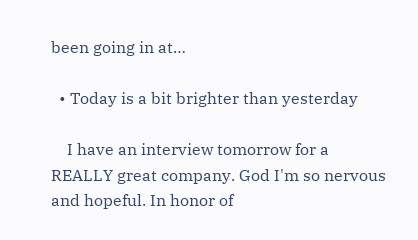been going in at…

  • Today is a bit brighter than yesterday

    I have an interview tomorrow for a REALLY great company. God I'm so nervous and hopeful. In honor of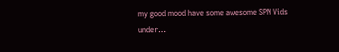my good mood have some awesome SPN Vids under…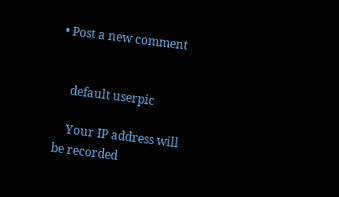• Post a new comment


    default userpic

    Your IP address will be recorded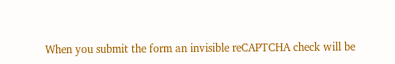When you submit the form an invisible reCAPTCHA check will be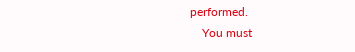performed.
    You must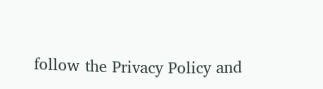follow the Privacy Policy and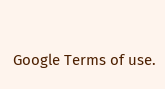Google Terms of use.